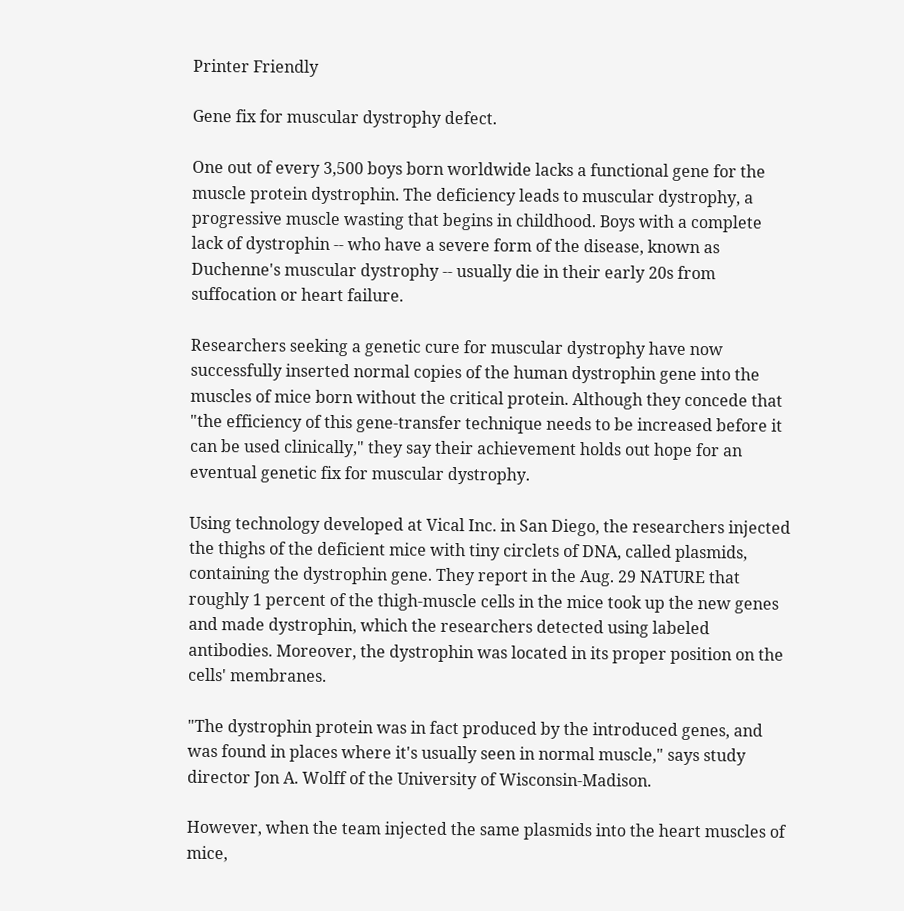Printer Friendly

Gene fix for muscular dystrophy defect.

One out of every 3,500 boys born worldwide lacks a functional gene for the muscle protein dystrophin. The deficiency leads to muscular dystrophy, a progressive muscle wasting that begins in childhood. Boys with a complete lack of dystrophin -- who have a severe form of the disease, known as Duchenne's muscular dystrophy -- usually die in their early 20s from suffocation or heart failure.

Researchers seeking a genetic cure for muscular dystrophy have now successfully inserted normal copies of the human dystrophin gene into the muscles of mice born without the critical protein. Although they concede that "the efficiency of this gene-transfer technique needs to be increased before it can be used clinically," they say their achievement holds out hope for an eventual genetic fix for muscular dystrophy.

Using technology developed at Vical Inc. in San Diego, the researchers injected the thighs of the deficient mice with tiny circlets of DNA, called plasmids, containing the dystrophin gene. They report in the Aug. 29 NATURE that roughly 1 percent of the thigh-muscle cells in the mice took up the new genes and made dystrophin, which the researchers detected using labeled antibodies. Moreover, the dystrophin was located in its proper position on the cells' membranes.

"The dystrophin protein was in fact produced by the introduced genes, and was found in places where it's usually seen in normal muscle," says study director Jon A. Wolff of the University of Wisconsin-Madison.

However, when the team injected the same plasmids into the heart muscles of mice,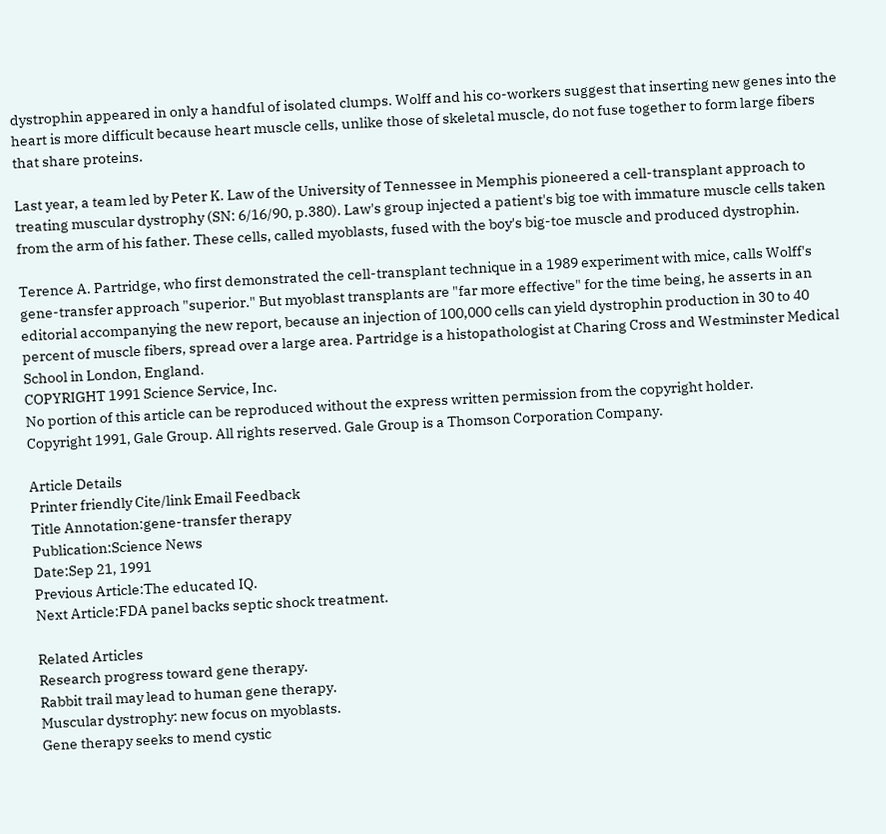dystrophin appeared in only a handful of isolated clumps. Wolff and his co-workers suggest that inserting new genes into the heart is more difficult because heart muscle cells, unlike those of skeletal muscle, do not fuse together to form large fibers that share proteins.

Last year, a team led by Peter K. Law of the University of Tennessee in Memphis pioneered a cell-transplant approach to treating muscular dystrophy (SN: 6/16/90, p.380). Law's group injected a patient's big toe with immature muscle cells taken from the arm of his father. These cells, called myoblasts, fused with the boy's big-toe muscle and produced dystrophin.

Terence A. Partridge, who first demonstrated the cell-transplant technique in a 1989 experiment with mice, calls Wolff's gene-transfer approach "superior." But myoblast transplants are "far more effective" for the time being, he asserts in an editorial accompanying the new report, because an injection of 100,000 cells can yield dystrophin production in 30 to 40 percent of muscle fibers, spread over a large area. Partridge is a histopathologist at Charing Cross and Westminster Medical School in London, England.
COPYRIGHT 1991 Science Service, Inc.
No portion of this article can be reproduced without the express written permission from the copyright holder.
Copyright 1991, Gale Group. All rights reserved. Gale Group is a Thomson Corporation Company.

Article Details
Printer friendly Cite/link Email Feedback
Title Annotation:gene-transfer therapy
Publication:Science News
Date:Sep 21, 1991
Previous Article:The educated IQ.
Next Article:FDA panel backs septic shock treatment.

Related Articles
Research progress toward gene therapy.
Rabbit trail may lead to human gene therapy.
Muscular dystrophy: new focus on myoblasts.
Gene therapy seeks to mend cystic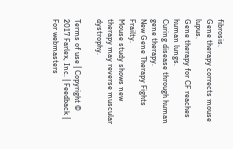fibrosis.
Gene therapy corrects mouse lupus.
Gene therapy for CF reaches human lungs.
Curing disease through human gene therapy.
New Gene Therapy Fights Frailty.
Mouse study shows new therapy may reverse muscular dystrophy.

Terms of use | Copyright © 2017 Farlex, Inc. | Feedback | For webmasters